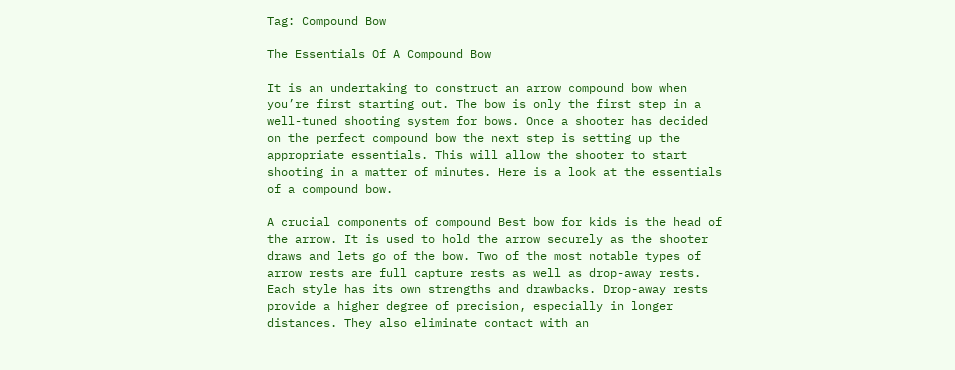Tag: Compound Bow

The Essentials Of A Compound Bow

It is an undertaking to construct an arrow compound bow when you’re first starting out. The bow is only the first step in a well-tuned shooting system for bows. Once a shooter has decided on the perfect compound bow the next step is setting up the appropriate essentials. This will allow the shooter to start shooting in a matter of minutes. Here is a look at the essentials of a compound bow.

A crucial components of compound Best bow for kids is the head of the arrow. It is used to hold the arrow securely as the shooter draws and lets go of the bow. Two of the most notable types of arrow rests are full capture rests as well as drop-away rests. Each style has its own strengths and drawbacks. Drop-away rests provide a higher degree of precision, especially in longer distances. They also eliminate contact with an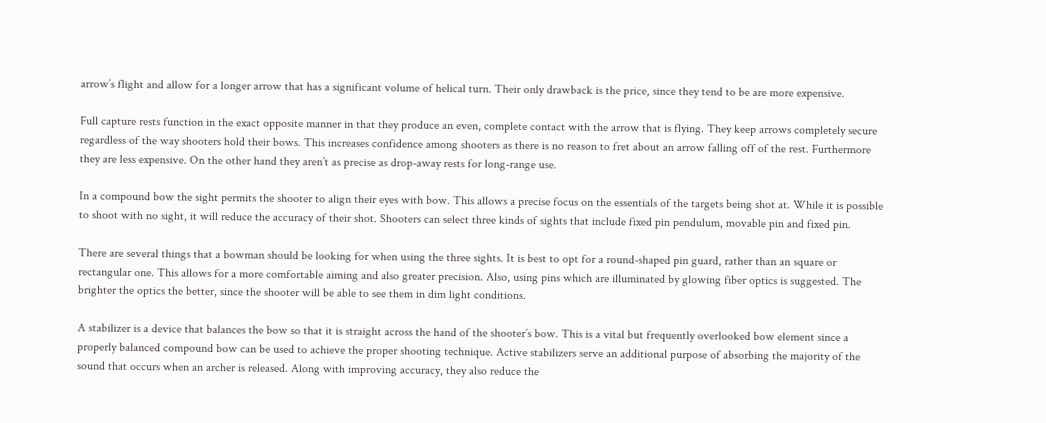arrow’s flight and allow for a longer arrow that has a significant volume of helical turn. Their only drawback is the price, since they tend to be are more expensive.

Full capture rests function in the exact opposite manner in that they produce an even, complete contact with the arrow that is flying. They keep arrows completely secure regardless of the way shooters hold their bows. This increases confidence among shooters as there is no reason to fret about an arrow falling off of the rest. Furthermore they are less expensive. On the other hand they aren’t as precise as drop-away rests for long-range use.

In a compound bow the sight permits the shooter to align their eyes with bow. This allows a precise focus on the essentials of the targets being shot at. While it is possible to shoot with no sight, it will reduce the accuracy of their shot. Shooters can select three kinds of sights that include fixed pin pendulum, movable pin and fixed pin.

There are several things that a bowman should be looking for when using the three sights. It is best to opt for a round-shaped pin guard, rather than an square or rectangular one. This allows for a more comfortable aiming and also greater precision. Also, using pins which are illuminated by glowing fiber optics is suggested. The brighter the optics the better, since the shooter will be able to see them in dim light conditions.

A stabilizer is a device that balances the bow so that it is straight across the hand of the shooter’s bow. This is a vital but frequently overlooked bow element since a properly balanced compound bow can be used to achieve the proper shooting technique. Active stabilizers serve an additional purpose of absorbing the majority of the sound that occurs when an archer is released. Along with improving accuracy, they also reduce the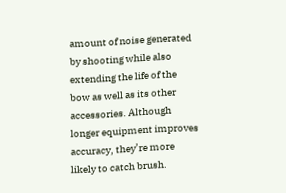amount of noise generated by shooting while also extending the life of the bow as well as its other accessories. Although longer equipment improves accuracy, they’re more likely to catch brush.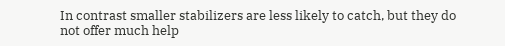In contrast smaller stabilizers are less likely to catch, but they do not offer much help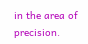in the area of precision.